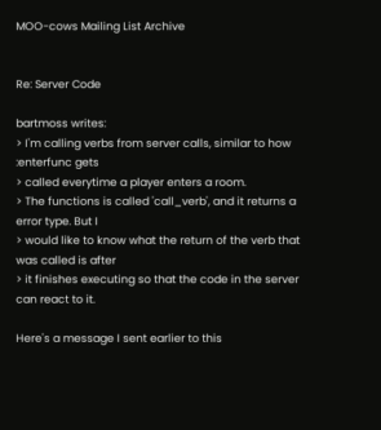MOO-cows Mailing List Archive


Re: Server Code

bartmoss writes:
> I'm calling verbs from server calls, similar to how :enterfunc gets
> called everytime a player enters a room.
> The functions is called 'call_verb', and it returns a error type. But I
> would like to know what the return of the verb that was called is after
> it finishes executing so that the code in the server can react to it.

Here's a message I sent earlier to this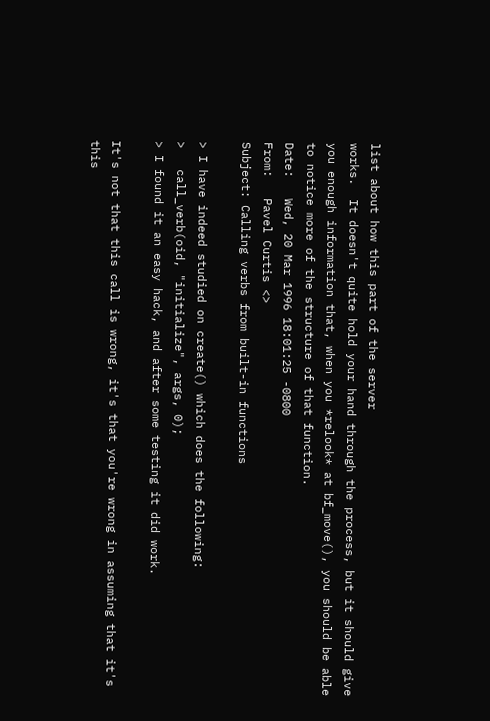list about how this part of the server
works.  It doesn't quite hold your hand through the process, but it should give
you enough information that, when you *relook* at bf_move(), you should be able
to notice more of the structure of that function.
Date:   Wed, 20 Mar 1996 18:01:25 -0800
From:   Pavel Curtis <>
Subject: Calling verbs from built-in functions

> I have indeed studied on create() which does the following:
>   call_verb(oid, "initialize", args, 0);
> I found it an easy hack, and after some testing it did work.

It's not that this call is wrong, it's that you're wrong in assuming that it's
this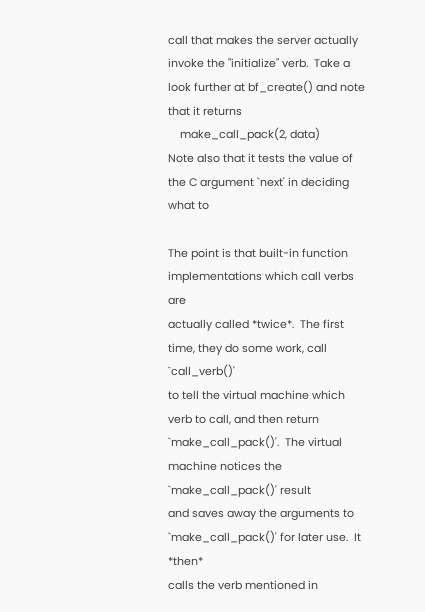call that makes the server actually invoke the "initialize" verb.  Take a
look further at bf_create() and note that it returns
    make_call_pack(2, data)
Note also that it tests the value of the C argument `next' in deciding what to

The point is that built-in function implementations which call verbs are
actually called *twice*.  The first time, they do some work, call `call_verb()'
to tell the virtual machine which verb to call, and then return
`make_call_pack()'.  The virtual machine notices the `make_call_pack()' result
and saves away the arguments to `make_call_pack()' for later use.  It *then*
calls the verb mentioned in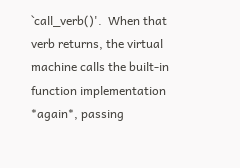`call_verb()'.  When that verb returns, the virtual
machine calls the built-in function implementation *again*, passing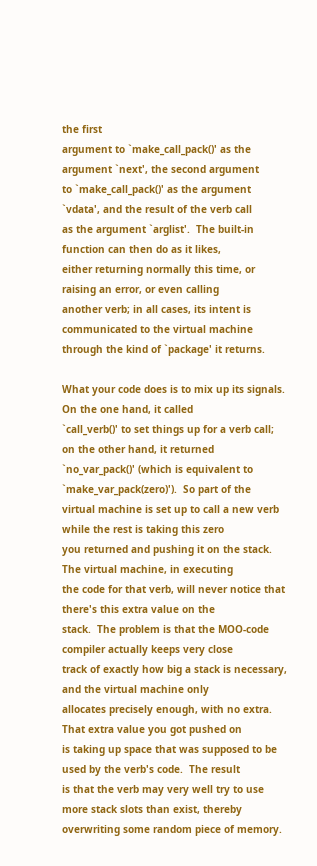the first
argument to `make_call_pack()' as the argument `next', the second argument
to `make_call_pack()' as the argument `vdata', and the result of the verb call
as the argument `arglist'.  The built-in function can then do as it likes,
either returning normally this time, or raising an error, or even calling
another verb; in all cases, its intent is communicated to the virtual machine
through the kind of `package' it returns.

What your code does is to mix up its signals.  On the one hand, it called
`call_verb()' to set things up for a verb call; on the other hand, it returned
`no_var_pack()' (which is equivalent to `make_var_pack(zero)').  So part of the
virtual machine is set up to call a new verb while the rest is taking this zero
you returned and pushing it on the stack.  The virtual machine, in executing
the code for that verb, will never notice that there's this extra value on the
stack.  The problem is that the MOO-code compiler actually keeps very close
track of exactly how big a stack is necessary, and the virtual machine only
allocates precisely enough, with no extra.  That extra value you got pushed on
is taking up space that was supposed to be used by the verb's code.  The result
is that the verb may very well try to use more stack slots than exist, thereby
overwriting some random piece of memory.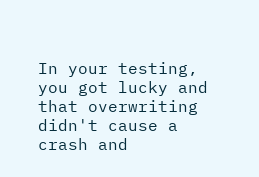In your testing, you got lucky and that overwriting didn't cause a crash and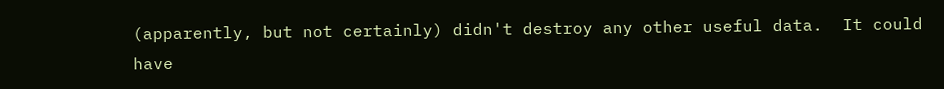(apparently, but not certainly) didn't destroy any other useful data.  It could
have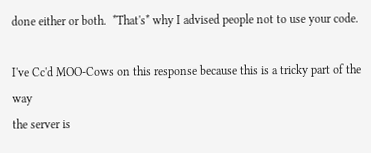done either or both.  *That's* why I advised people not to use your code.

I've Cc'd MOO-Cows on this response because this is a tricky part of the way
the server is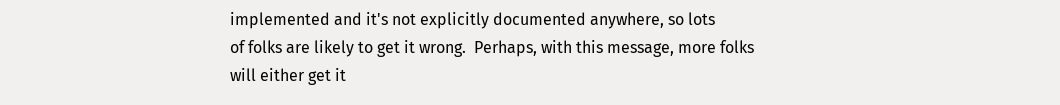implemented and it's not explicitly documented anywhere, so lots
of folks are likely to get it wrong.  Perhaps, with this message, more folks
will either get it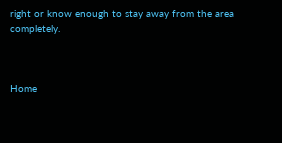right or know enough to stay away from the area completely.



Home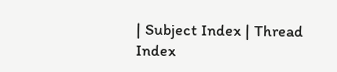| Subject Index | Thread Index